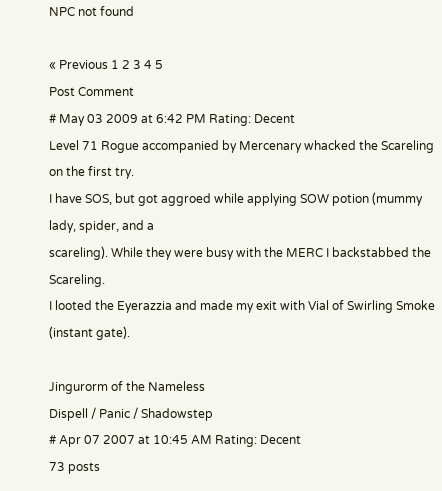NPC not found

« Previous 1 2 3 4 5
Post Comment
# May 03 2009 at 6:42 PM Rating: Decent
Level 71 Rogue accompanied by Mercenary whacked the Scareling on the first try.
I have SOS, but got aggroed while applying SOW potion (mummy lady, spider, and a
scareling). While they were busy with the MERC I backstabbed the Scareling.
I looted the Eyerazzia and made my exit with Vial of Swirling Smoke (instant gate).

Jingurorm of the Nameless
Dispell / Panic / Shadowstep
# Apr 07 2007 at 10:45 AM Rating: Decent
73 posts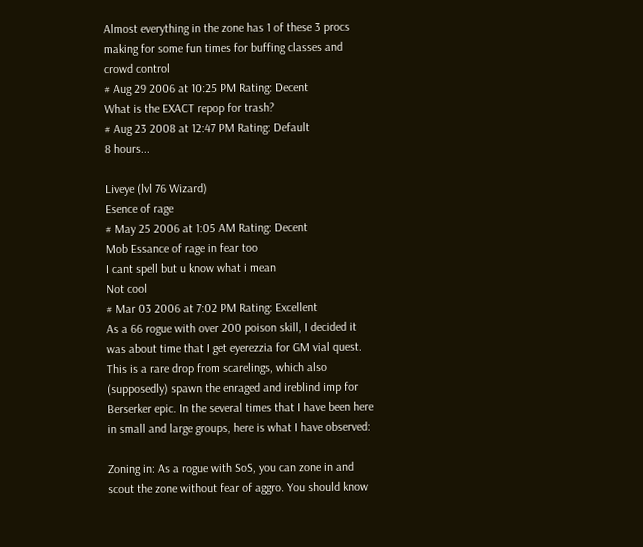Almost everything in the zone has 1 of these 3 procs making for some fun times for buffing classes and crowd control
# Aug 29 2006 at 10:25 PM Rating: Decent
What is the EXACT repop for trash?
# Aug 23 2008 at 12:47 PM Rating: Default
8 hours...

Liveye (lvl 76 Wizard)
Esence of rage
# May 25 2006 at 1:05 AM Rating: Decent
Mob Essance of rage in fear too
I cant spell but u know what i mean
Not cool
# Mar 03 2006 at 7:02 PM Rating: Excellent
As a 66 rogue with over 200 poison skill, I decided it was about time that I get eyerezzia for GM vial quest. This is a rare drop from scarelings, which also (supposedly) spawn the enraged and ireblind imp for Berserker epic. In the several times that I have been here in small and large groups, here is what I have observed:

Zoning in: As a rogue with SoS, you can zone in and scout the zone without fear of aggro. You should know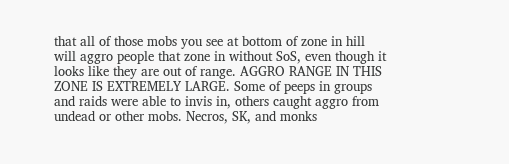that all of those mobs you see at bottom of zone in hill will aggro people that zone in without SoS, even though it looks like they are out of range. AGGRO RANGE IN THIS ZONE IS EXTREMELY LARGE. Some of peeps in groups and raids were able to invis in, others caught aggro from undead or other mobs. Necros, SK, and monks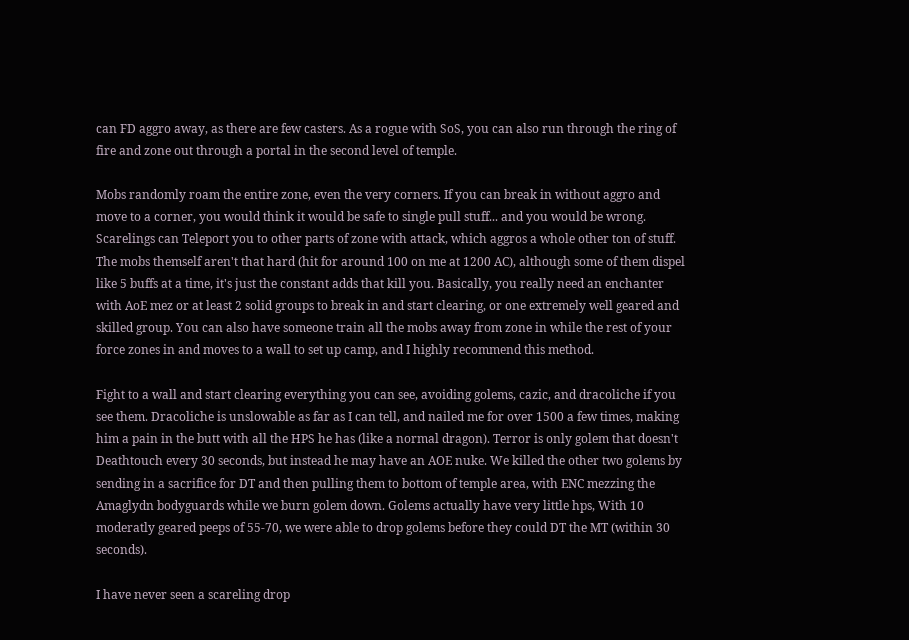can FD aggro away, as there are few casters. As a rogue with SoS, you can also run through the ring of fire and zone out through a portal in the second level of temple.

Mobs randomly roam the entire zone, even the very corners. If you can break in without aggro and move to a corner, you would think it would be safe to single pull stuff... and you would be wrong. Scarelings can Teleport you to other parts of zone with attack, which aggros a whole other ton of stuff. The mobs themself aren't that hard (hit for around 100 on me at 1200 AC), although some of them dispel like 5 buffs at a time, it's just the constant adds that kill you. Basically, you really need an enchanter with AoE mez or at least 2 solid groups to break in and start clearing, or one extremely well geared and skilled group. You can also have someone train all the mobs away from zone in while the rest of your force zones in and moves to a wall to set up camp, and I highly recommend this method.

Fight to a wall and start clearing everything you can see, avoiding golems, cazic, and dracoliche if you see them. Dracoliche is unslowable as far as I can tell, and nailed me for over 1500 a few times, making him a pain in the butt with all the HPS he has (like a normal dragon). Terror is only golem that doesn't Deathtouch every 30 seconds, but instead he may have an AOE nuke. We killed the other two golems by sending in a sacrifice for DT and then pulling them to bottom of temple area, with ENC mezzing the Amaglydn bodyguards while we burn golem down. Golems actually have very little hps, With 10 moderatly geared peeps of 55-70, we were able to drop golems before they could DT the MT (within 30 seconds).

I have never seen a scareling drop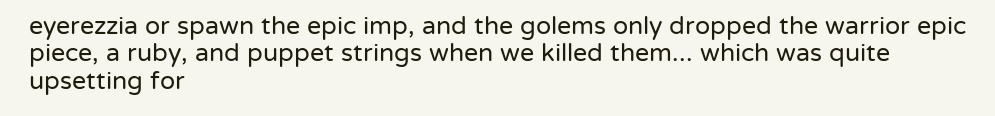eyerezzia or spawn the epic imp, and the golems only dropped the warrior epic piece, a ruby, and puppet strings when we killed them... which was quite upsetting for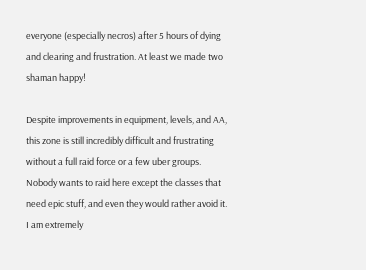everyone (especially necros) after 5 hours of dying and clearing and frustration. At least we made two shaman happy!

Despite improvements in equipment, levels, and AA, this zone is still incredibly difficult and frustrating without a full raid force or a few uber groups. Nobody wants to raid here except the classes that need epic stuff, and even they would rather avoid it. I am extremely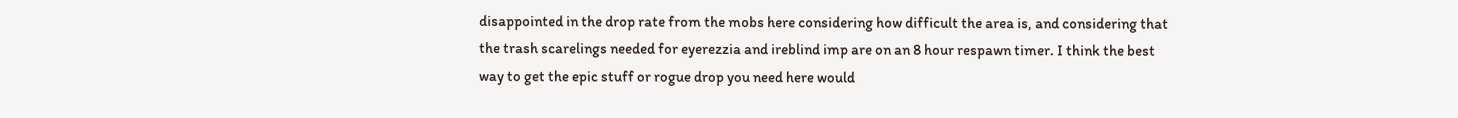disappointed in the drop rate from the mobs here considering how difficult the area is, and considering that the trash scarelings needed for eyerezzia and ireblind imp are on an 8 hour respawn timer. I think the best way to get the epic stuff or rogue drop you need here would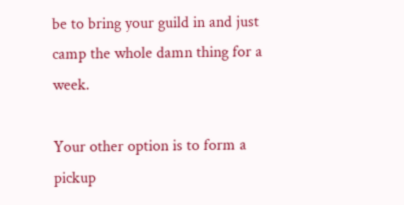be to bring your guild in and just camp the whole damn thing for a week.

Your other option is to form a pickup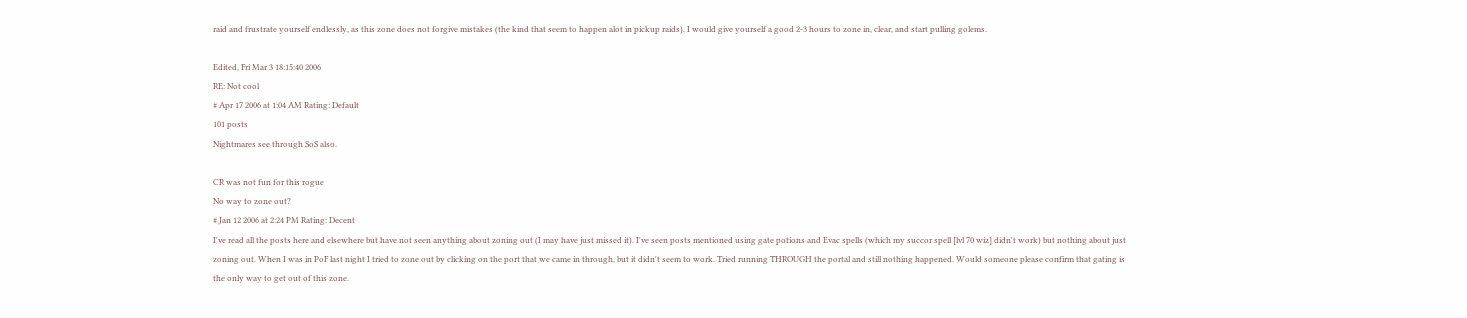raid and frustrate yourself endlessly, as this zone does not forgive mistakes (the kind that seem to happen alot in pickup raids). I would give yourself a good 2-3 hours to zone in, clear, and start pulling golems.

Edited, Fri Mar 3 18:15:40 2006
RE: Not cool
# Apr 17 2006 at 1:04 AM Rating: Default
101 posts
Nightmares see through SoS also.

CR was not fun for this rogue
No way to zone out?
# Jan 12 2006 at 2:24 PM Rating: Decent
I've read all the posts here and elsewhere but have not seen anything about zoning out (I may have just missed it). I've seen posts mentioned using gate potions and Evac spells (which my succor spell [lvl 70 wiz] didn't work) but nothing about just zoning out. When I was in PoF last night I tried to zone out by clicking on the port that we came in through, but it didn't seem to work. Tried running THROUGH the portal and still nothing happened. Would someone please confirm that gating is the only way to get out of this zone.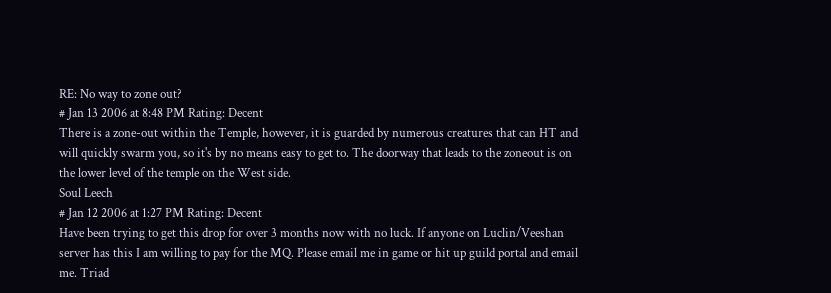RE: No way to zone out?
# Jan 13 2006 at 8:48 PM Rating: Decent
There is a zone-out within the Temple, however, it is guarded by numerous creatures that can HT and will quickly swarm you, so it's by no means easy to get to. The doorway that leads to the zoneout is on the lower level of the temple on the West side.
Soul Leech
# Jan 12 2006 at 1:27 PM Rating: Decent
Have been trying to get this drop for over 3 months now with no luck. If anyone on Luclin/Veeshan server has this I am willing to pay for the MQ. Please email me in game or hit up guild portal and email me. Triad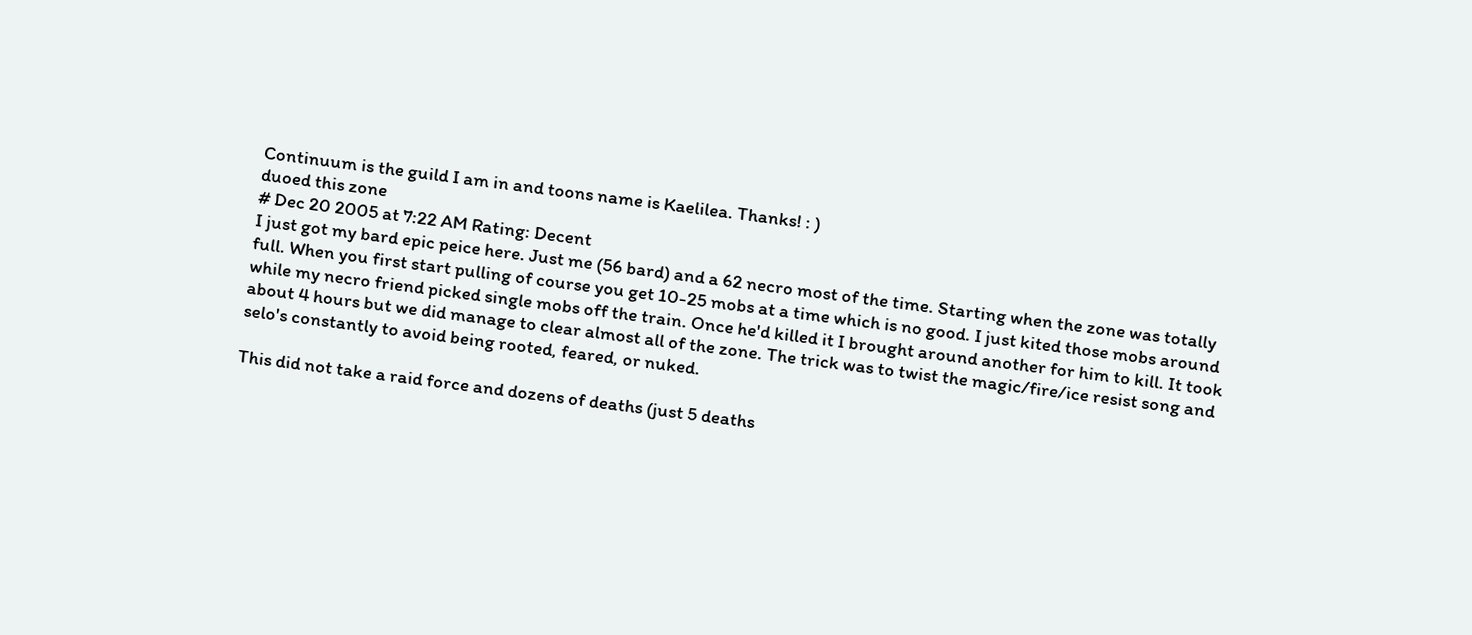Continuum is the guild I am in and toons name is Kaelilea. Thanks! : )
duoed this zone
# Dec 20 2005 at 7:22 AM Rating: Decent
I just got my bard epic peice here. Just me (56 bard) and a 62 necro most of the time. Starting when the zone was totally full. When you first start pulling of course you get 10-25 mobs at a time which is no good. I just kited those mobs around while my necro friend picked single mobs off the train. Once he'd killed it I brought around another for him to kill. It took about 4 hours but we did manage to clear almost all of the zone. The trick was to twist the magic/fire/ice resist song and selo's constantly to avoid being rooted, feared, or nuked.

This did not take a raid force and dozens of deaths (just 5 deaths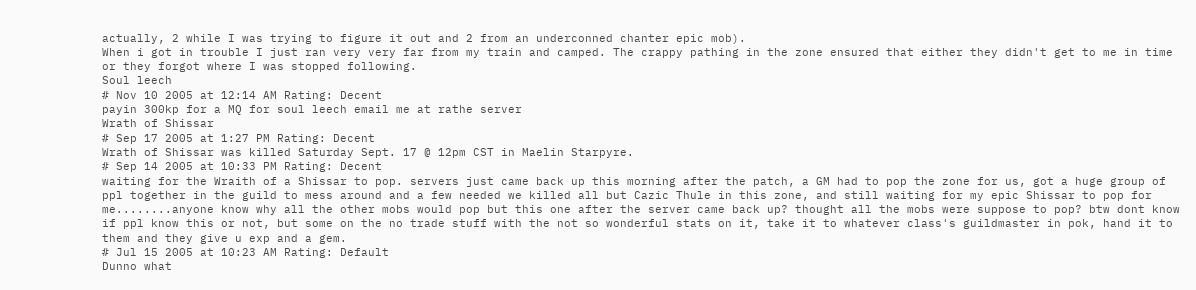actually, 2 while I was trying to figure it out and 2 from an underconned chanter epic mob).
When i got in trouble I just ran very very far from my train and camped. The crappy pathing in the zone ensured that either they didn't get to me in time or they forgot where I was stopped following.
Soul leech
# Nov 10 2005 at 12:14 AM Rating: Decent
payin 300kp for a MQ for soul leech email me at rathe server
Wrath of Shissar
# Sep 17 2005 at 1:27 PM Rating: Decent
Wrath of Shissar was killed Saturday Sept. 17 @ 12pm CST in Maelin Starpyre.
# Sep 14 2005 at 10:33 PM Rating: Decent
waiting for the Wraith of a Shissar to pop. servers just came back up this morning after the patch, a GM had to pop the zone for us, got a huge group of ppl together in the guild to mess around and a few needed we killed all but Cazic Thule in this zone, and still waiting for my epic Shissar to pop for me........anyone know why all the other mobs would pop but this one after the server came back up? thought all the mobs were suppose to pop? btw dont know if ppl know this or not, but some on the no trade stuff with the not so wonderful stats on it, take it to whatever class's guildmaster in pok, hand it to them and they give u exp and a gem.
# Jul 15 2005 at 10:23 AM Rating: Default
Dunno what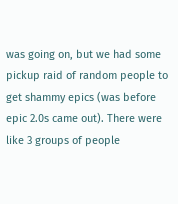was going on, but we had some pickup raid of random people to get shammy epics (was before epic 2.0s came out). There were like 3 groups of people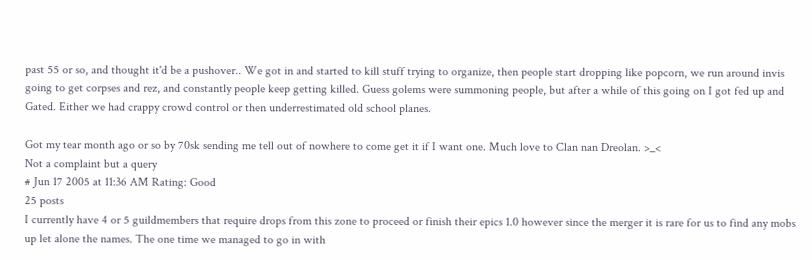past 55 or so, and thought it'd be a pushover.. We got in and started to kill stuff trying to organize, then people start dropping like popcorn, we run around invis going to get corpses and rez, and constantly people keep getting killed. Guess golems were summoning people, but after a while of this going on I got fed up and Gated. Either we had crappy crowd control or then underrestimated old school planes.

Got my tear month ago or so by 70sk sending me tell out of nowhere to come get it if I want one. Much love to Clan nan Dreolan. >_<
Not a complaint but a query
# Jun 17 2005 at 11:36 AM Rating: Good
25 posts
I currently have 4 or 5 guildmembers that require drops from this zone to proceed or finish their epics 1.0 however since the merger it is rare for us to find any mobs up let alone the names. The one time we managed to go in with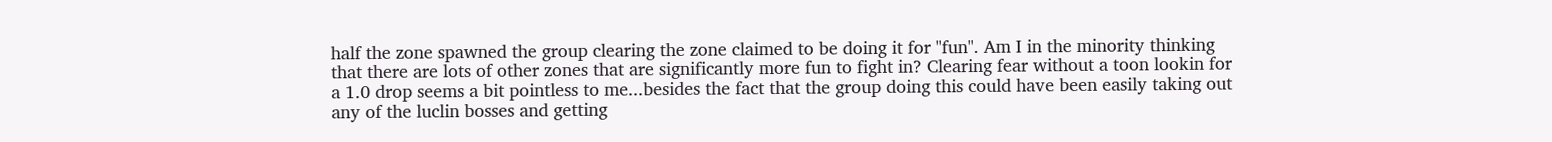half the zone spawned the group clearing the zone claimed to be doing it for "fun". Am I in the minority thinking that there are lots of other zones that are significantly more fun to fight in? Clearing fear without a toon lookin for a 1.0 drop seems a bit pointless to me...besides the fact that the group doing this could have been easily taking out any of the luclin bosses and getting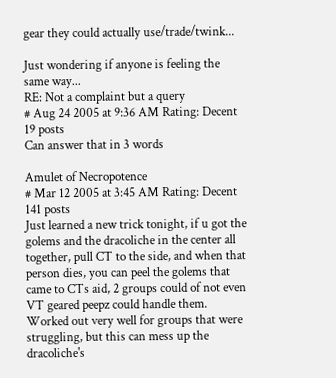gear they could actually use/trade/twink...

Just wondering if anyone is feeling the same way...
RE: Not a complaint but a query
# Aug 24 2005 at 9:36 AM Rating: Decent
19 posts
Can answer that in 3 words

Amulet of Necropotence
# Mar 12 2005 at 3:45 AM Rating: Decent
141 posts
Just learned a new trick tonight, if u got the golems and the dracoliche in the center all together, pull CT to the side, and when that person dies, you can peel the golems that came to CTs aid, 2 groups could of not even VT geared peepz could handle them. Worked out very well for groups that were struggling, but this can mess up the dracoliche's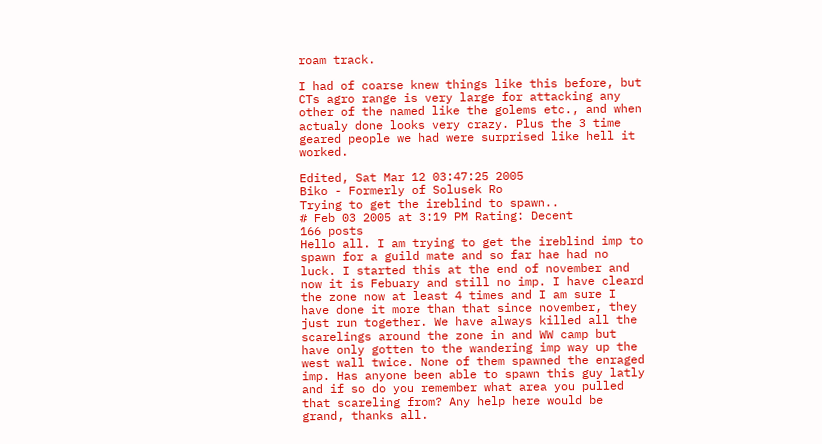roam track.

I had of coarse knew things like this before, but CTs agro range is very large for attacking any other of the named like the golems etc., and when actualy done looks very crazy. Plus the 3 time geared people we had were surprised like hell it worked.

Edited, Sat Mar 12 03:47:25 2005
Biko - Formerly of Solusek Ro
Trying to get the ireblind to spawn..
# Feb 03 2005 at 3:19 PM Rating: Decent
166 posts
Hello all. I am trying to get the ireblind imp to spawn for a guild mate and so far hae had no luck. I started this at the end of november and now it is Febuary and still no imp. I have cleard the zone now at least 4 times and I am sure I have done it more than that since november, they just run together. We have always killed all the scarelings around the zone in and WW camp but have only gotten to the wandering imp way up the west wall twice. None of them spawned the enraged imp. Has anyone been able to spawn this guy latly and if so do you remember what area you pulled that scareling from? Any help here would be grand, thanks all.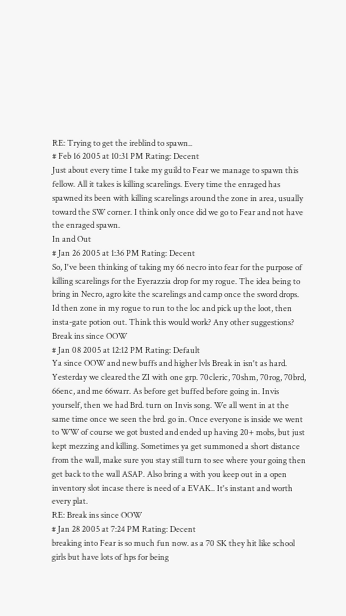RE: Trying to get the ireblind to spawn..
# Feb 16 2005 at 10:31 PM Rating: Decent
Just about every time I take my guild to Fear we manage to spawn this fellow. All it takes is killing scarelings. Every time the enraged has spawned its been with killing scarelings around the zone in area, usually toward the SW corner. I think only once did we go to Fear and not have the enraged spawn.
In and Out
# Jan 26 2005 at 1:36 PM Rating: Decent
So, I've been thinking of taking my 66 necro into fear for the purpose of killing scarelings for the Eyerazzia drop for my rogue. The idea being to bring in Necro, agro kite the scarelings and camp once the sword drops. Id then zone in my rogue to run to the loc and pick up the loot, then insta-gate potion out. Think this would work? Any other suggestions?
Break ins since OOW
# Jan 08 2005 at 12:12 PM Rating: Default
Ya since OOW and new buffs and higher lvls Break in isn't as hard. Yesterday we cleared the ZI with one grp. 70cleric, 70shm, 70rog, 70brd, 66enc, and me 66warr. As before get buffed before going in. Invis yourself, then we had Brd. turn on Invis song. We all went in at the same time once we seen the brd. go in. Once everyone is inside we went to WW of course we got busted and ended up having 20+ mobs, but just kept mezzing and killing. Sometimes ya get summoned a short distance from the wall, make sure you stay still turn to see where your going then get back to the wall ASAP. Also bring a with you keep out in a open inventory slot incase there is need of a EVAK.. It's instant and worth every plat.
RE: Break ins since OOW
# Jan 28 2005 at 7:24 PM Rating: Decent
breaking into Fear is so much fun now. as a 70 SK they hit like school girls but have lots of hps for being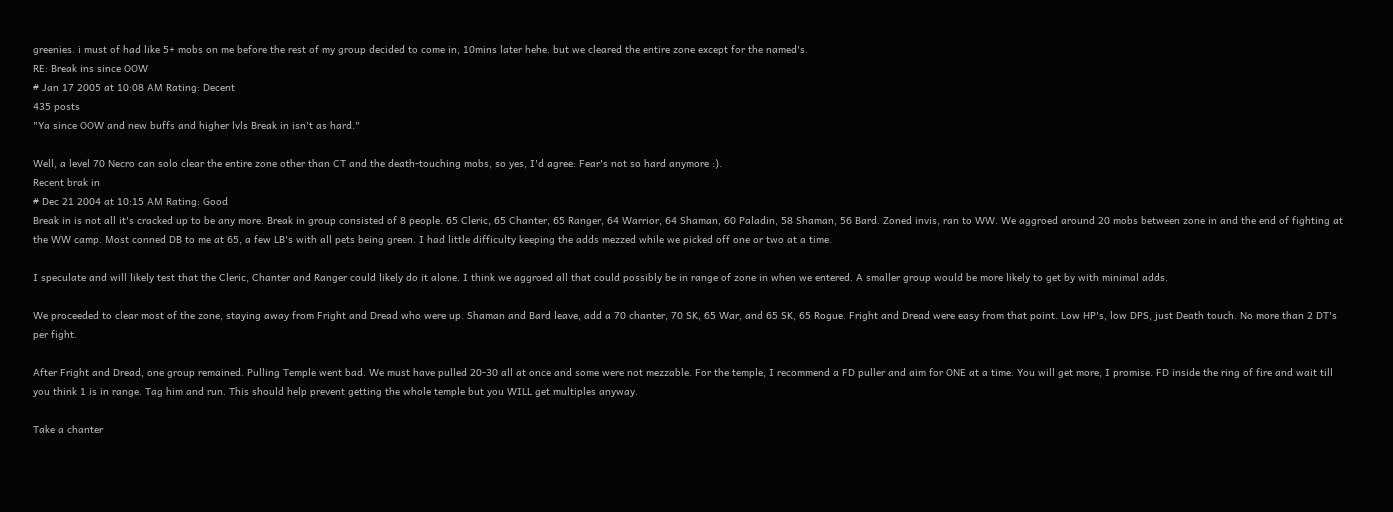greenies. i must of had like 5+ mobs on me before the rest of my group decided to come in, 10mins later hehe. but we cleared the entire zone except for the named's.
RE: Break ins since OOW
# Jan 17 2005 at 10:08 AM Rating: Decent
435 posts
"Ya since OOW and new buffs and higher lvls Break in isn't as hard."

Well, a level 70 Necro can solo clear the entire zone other than CT and the death-touching mobs, so yes, I'd agree: Fear's not so hard anymore :).
Recent brak in
# Dec 21 2004 at 10:15 AM Rating: Good
Break in is not all it's cracked up to be any more. Break in group consisted of 8 people. 65 Cleric, 65 Chanter, 65 Ranger, 64 Warrior, 64 Shaman, 60 Paladin, 58 Shaman, 56 Bard. Zoned invis, ran to WW. We aggroed around 20 mobs between zone in and the end of fighting at the WW camp. Most conned DB to me at 65, a few LB's with all pets being green. I had little difficulty keeping the adds mezzed while we picked off one or two at a time.

I speculate and will likely test that the Cleric, Chanter and Ranger could likely do it alone. I think we aggroed all that could possibly be in range of zone in when we entered. A smaller group would be more likely to get by with minimal adds.

We proceeded to clear most of the zone, staying away from Fright and Dread who were up. Shaman and Bard leave, add a 70 chanter, 70 SK, 65 War, and 65 SK, 65 Rogue. Fright and Dread were easy from that point. Low HP's, low DPS, just Death touch. No more than 2 DT's per fight.

After Fright and Dread, one group remained. Pulling Temple went bad. We must have pulled 20-30 all at once and some were not mezzable. For the temple, I recommend a FD puller and aim for ONE at a time. You will get more, I promise. FD inside the ring of fire and wait till you think 1 is in range. Tag him and run. This should help prevent getting the whole temple but you WILL get multiples anyway.

Take a chanter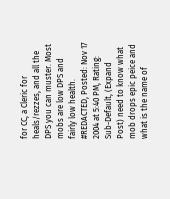for CC, a Cleric for heals/rezzes, and all the DPS you can muster. Most mobs are low DPS and fairly low health.
#REDACTED, Posted: Nov 17 2004 at 5:40 PM, Rating: Sub-Default, (Expand Post) need to know what mob drops epic peice and what is the name of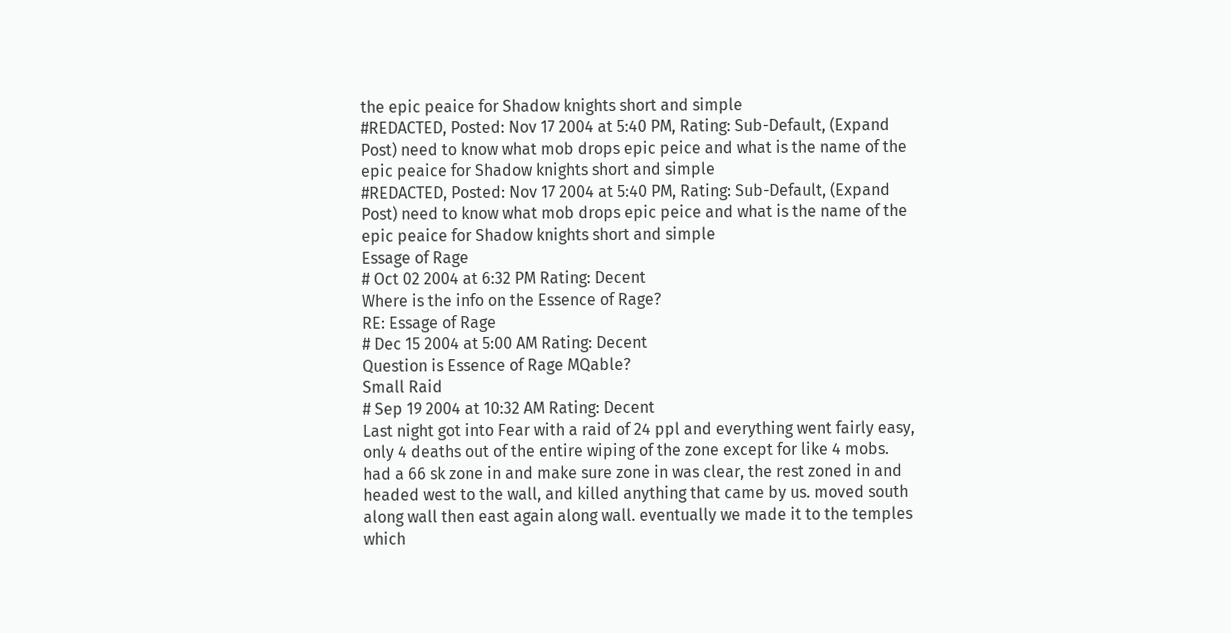the epic peaice for Shadow knights short and simple
#REDACTED, Posted: Nov 17 2004 at 5:40 PM, Rating: Sub-Default, (Expand Post) need to know what mob drops epic peice and what is the name of the epic peaice for Shadow knights short and simple
#REDACTED, Posted: Nov 17 2004 at 5:40 PM, Rating: Sub-Default, (Expand Post) need to know what mob drops epic peice and what is the name of the epic peaice for Shadow knights short and simple
Essage of Rage
# Oct 02 2004 at 6:32 PM Rating: Decent
Where is the info on the Essence of Rage?
RE: Essage of Rage
# Dec 15 2004 at 5:00 AM Rating: Decent
Question is Essence of Rage MQable?
Small Raid
# Sep 19 2004 at 10:32 AM Rating: Decent
Last night got into Fear with a raid of 24 ppl and everything went fairly easy, only 4 deaths out of the entire wiping of the zone except for like 4 mobs. had a 66 sk zone in and make sure zone in was clear, the rest zoned in and headed west to the wall, and killed anything that came by us. moved south along wall then east again along wall. eventually we made it to the temples which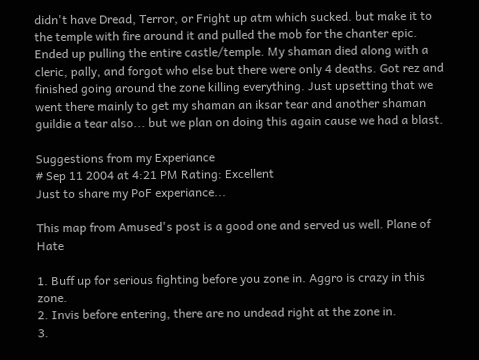didn't have Dread, Terror, or Fright up atm which sucked. but make it to the temple with fire around it and pulled the mob for the chanter epic. Ended up pulling the entire castle/temple. My shaman died along with a cleric, pally, and forgot who else but there were only 4 deaths. Got rez and finished going around the zone killing everything. Just upsetting that we went there mainly to get my shaman an iksar tear and another shaman guildie a tear also... but we plan on doing this again cause we had a blast.

Suggestions from my Experiance
# Sep 11 2004 at 4:21 PM Rating: Excellent
Just to share my PoF experiance...

This map from Amused's post is a good one and served us well. Plane of Hate

1. Buff up for serious fighting before you zone in. Aggro is crazy in this zone.
2. Invis before entering, there are no undead right at the zone in.
3.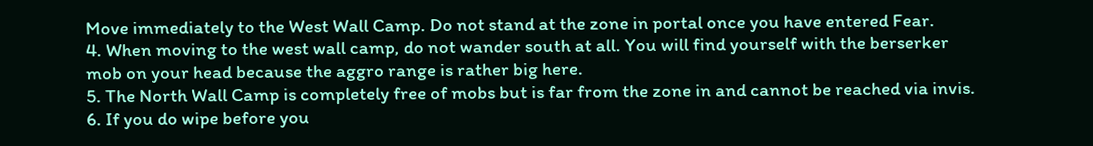Move immediately to the West Wall Camp. Do not stand at the zone in portal once you have entered Fear.
4. When moving to the west wall camp, do not wander south at all. You will find yourself with the berserker mob on your head because the aggro range is rather big here.
5. The North Wall Camp is completely free of mobs but is far from the zone in and cannot be reached via invis.
6. If you do wipe before you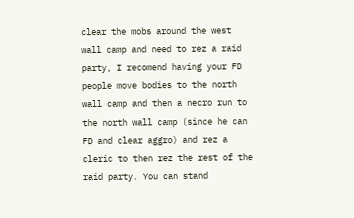clear the mobs around the west wall camp and need to rez a raid party, I recomend having your FD people move bodies to the north wall camp and then a necro run to the north wall camp (since he can FD and clear aggro) and rez a cleric to then rez the rest of the raid party. You can stand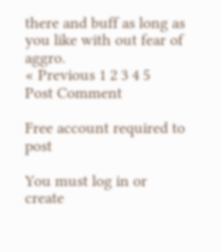there and buff as long as you like with out fear of aggro.
« Previous 1 2 3 4 5
Post Comment

Free account required to post

You must log in or create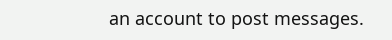an account to post messages.